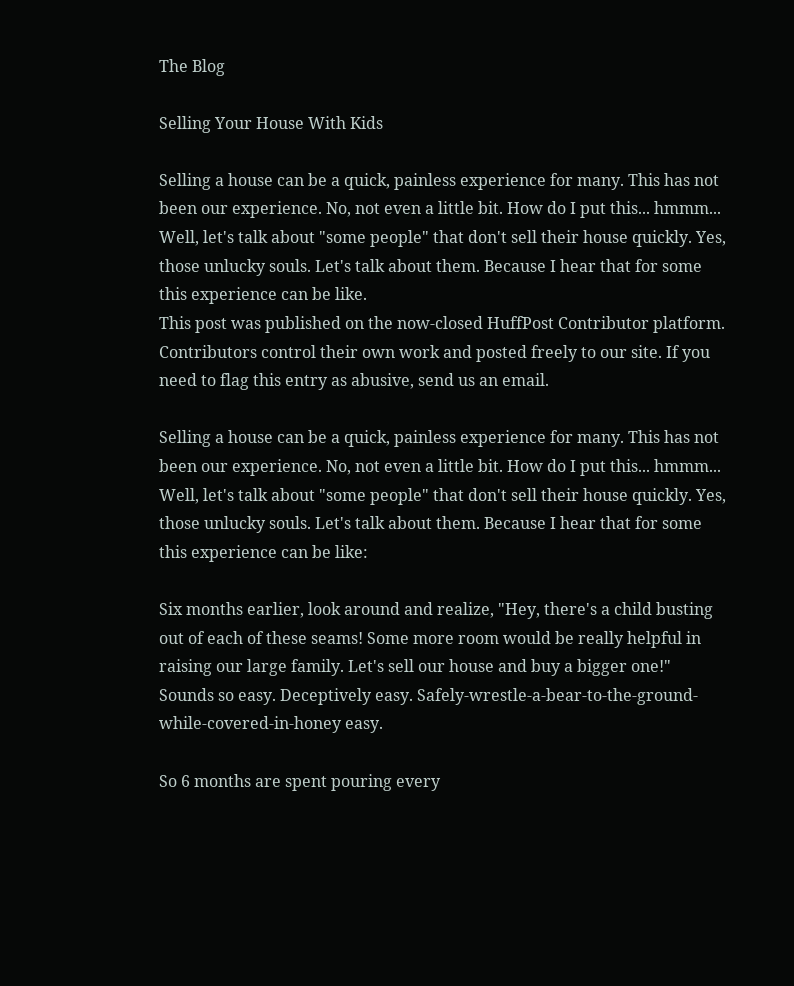The Blog

Selling Your House With Kids

Selling a house can be a quick, painless experience for many. This has not been our experience. No, not even a little bit. How do I put this... hmmm... Well, let's talk about "some people" that don't sell their house quickly. Yes, those unlucky souls. Let's talk about them. Because I hear that for some this experience can be like.
This post was published on the now-closed HuffPost Contributor platform. Contributors control their own work and posted freely to our site. If you need to flag this entry as abusive, send us an email.

Selling a house can be a quick, painless experience for many. This has not been our experience. No, not even a little bit. How do I put this... hmmm... Well, let's talk about "some people" that don't sell their house quickly. Yes, those unlucky souls. Let's talk about them. Because I hear that for some this experience can be like:

Six months earlier, look around and realize, "Hey, there's a child busting out of each of these seams! Some more room would be really helpful in raising our large family. Let's sell our house and buy a bigger one!" Sounds so easy. Deceptively easy. Safely-wrestle-a-bear-to-the-ground-while-covered-in-honey easy.

So 6 months are spent pouring every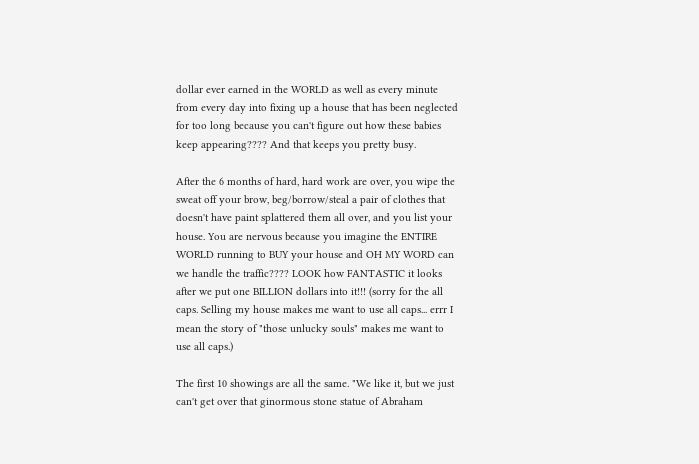dollar ever earned in the WORLD as well as every minute from every day into fixing up a house that has been neglected for too long because you can't figure out how these babies keep appearing???? And that keeps you pretty busy.

After the 6 months of hard, hard work are over, you wipe the sweat off your brow, beg/borrow/steal a pair of clothes that doesn't have paint splattered them all over, and you list your house. You are nervous because you imagine the ENTIRE WORLD running to BUY your house and OH MY WORD can we handle the traffic???? LOOK how FANTASTIC it looks after we put one BILLION dollars into it!!! (sorry for the all caps. Selling my house makes me want to use all caps... errr I mean the story of "those unlucky souls" makes me want to use all caps.)

The first 10 showings are all the same. "We like it, but we just can't get over that ginormous stone statue of Abraham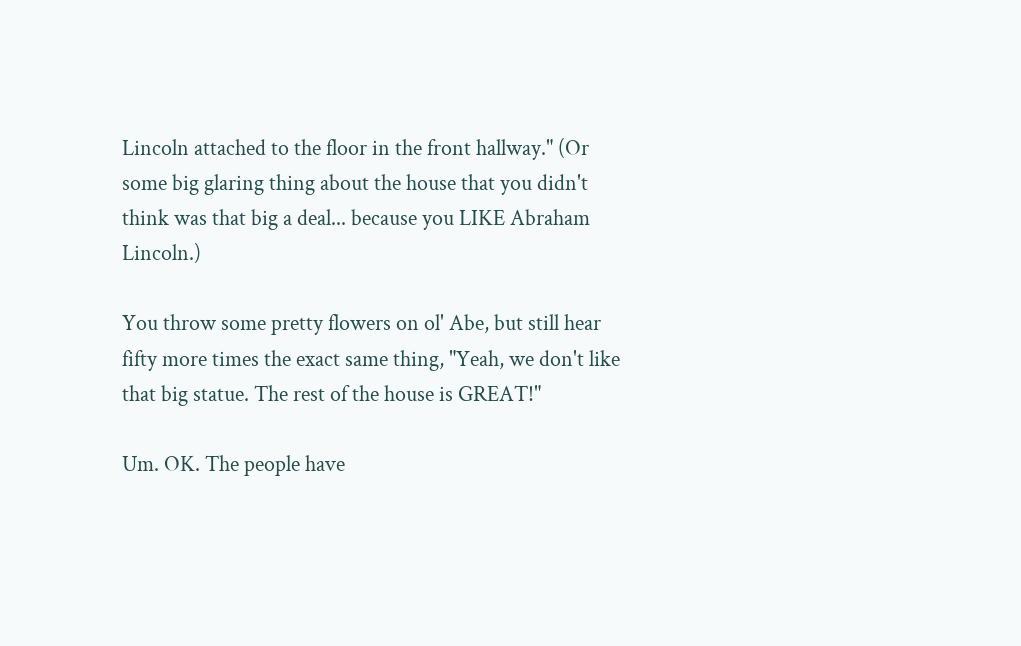Lincoln attached to the floor in the front hallway." (Or some big glaring thing about the house that you didn't think was that big a deal... because you LIKE Abraham Lincoln.)

You throw some pretty flowers on ol' Abe, but still hear fifty more times the exact same thing, "Yeah, we don't like that big statue. The rest of the house is GREAT!"

Um. OK. The people have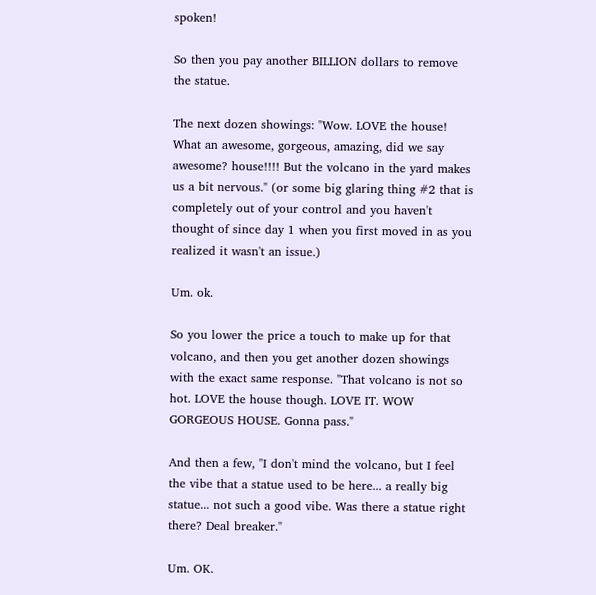spoken!

So then you pay another BILLION dollars to remove the statue.

The next dozen showings: "Wow. LOVE the house! What an awesome, gorgeous, amazing, did we say awesome? house!!!! But the volcano in the yard makes us a bit nervous." (or some big glaring thing #2 that is completely out of your control and you haven't thought of since day 1 when you first moved in as you realized it wasn't an issue.)

Um. ok.

So you lower the price a touch to make up for that volcano, and then you get another dozen showings with the exact same response. "That volcano is not so hot. LOVE the house though. LOVE IT. WOW GORGEOUS HOUSE. Gonna pass."

And then a few, "I don't mind the volcano, but I feel the vibe that a statue used to be here... a really big statue... not such a good vibe. Was there a statue right there? Deal breaker."

Um. OK.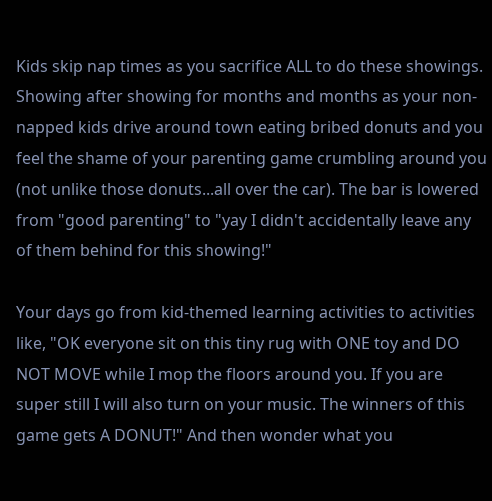Kids skip nap times as you sacrifice ALL to do these showings. Showing after showing for months and months as your non-napped kids drive around town eating bribed donuts and you feel the shame of your parenting game crumbling around you (not unlike those donuts...all over the car). The bar is lowered from "good parenting" to "yay I didn't accidentally leave any of them behind for this showing!"

Your days go from kid-themed learning activities to activities like, "OK everyone sit on this tiny rug with ONE toy and DO NOT MOVE while I mop the floors around you. If you are super still I will also turn on your music. The winners of this game gets A DONUT!" And then wonder what you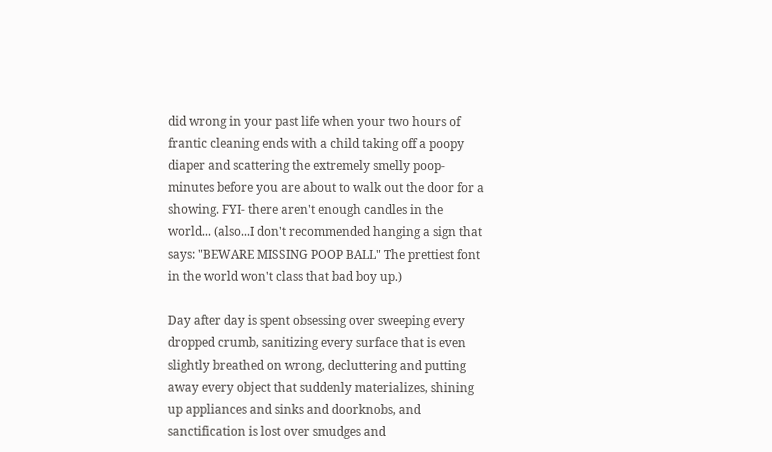did wrong in your past life when your two hours of frantic cleaning ends with a child taking off a poopy diaper and scattering the extremely smelly poop- minutes before you are about to walk out the door for a showing. FYI- there aren't enough candles in the world... (also...I don't recommended hanging a sign that says: "BEWARE MISSING POOP BALL" The prettiest font in the world won't class that bad boy up.)

Day after day is spent obsessing over sweeping every dropped crumb, sanitizing every surface that is even slightly breathed on wrong, decluttering and putting away every object that suddenly materializes, shining up appliances and sinks and doorknobs, and sanctification is lost over smudges and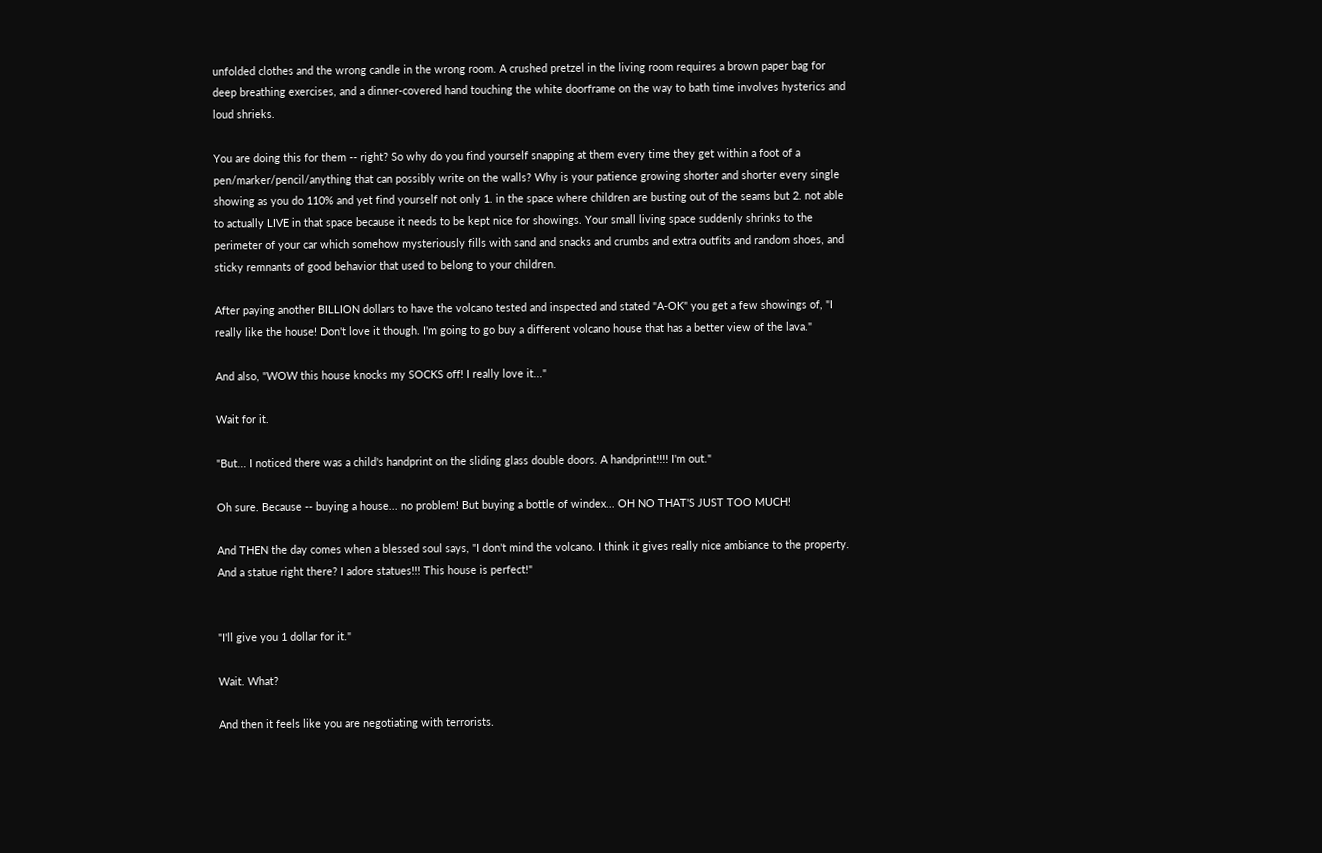unfolded clothes and the wrong candle in the wrong room. A crushed pretzel in the living room requires a brown paper bag for deep breathing exercises, and a dinner-covered hand touching the white doorframe on the way to bath time involves hysterics and loud shrieks.

You are doing this for them -- right? So why do you find yourself snapping at them every time they get within a foot of a pen/marker/pencil/anything that can possibly write on the walls? Why is your patience growing shorter and shorter every single showing as you do 110% and yet find yourself not only 1. in the space where children are busting out of the seams but 2. not able to actually LIVE in that space because it needs to be kept nice for showings. Your small living space suddenly shrinks to the perimeter of your car which somehow mysteriously fills with sand and snacks and crumbs and extra outfits and random shoes, and sticky remnants of good behavior that used to belong to your children.

After paying another BILLION dollars to have the volcano tested and inspected and stated "A-OK" you get a few showings of, "I really like the house! Don't love it though. I'm going to go buy a different volcano house that has a better view of the lava."

And also, "WOW this house knocks my SOCKS off! I really love it..."

Wait for it.

"But... I noticed there was a child's handprint on the sliding glass double doors. A handprint!!!! I'm out."

Oh sure. Because -- buying a house... no problem! But buying a bottle of windex... OH NO THAT'S JUST TOO MUCH!

And THEN the day comes when a blessed soul says, "I don't mind the volcano. I think it gives really nice ambiance to the property. And a statue right there? I adore statues!!! This house is perfect!"


"I'll give you 1 dollar for it."

Wait. What?

And then it feels like you are negotiating with terrorists.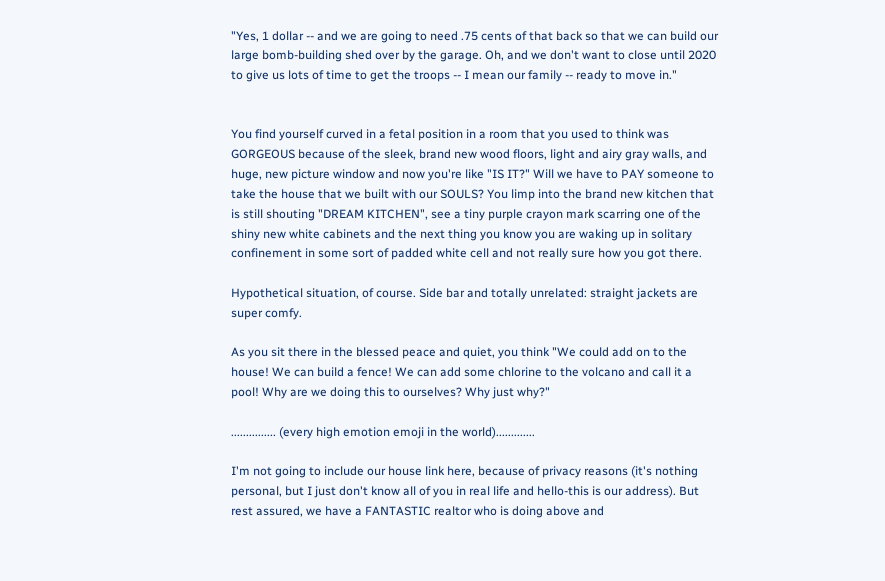"Yes, 1 dollar -- and we are going to need .75 cents of that back so that we can build our large bomb-building shed over by the garage. Oh, and we don't want to close until 2020 to give us lots of time to get the troops -- I mean our family -- ready to move in."


You find yourself curved in a fetal position in a room that you used to think was GORGEOUS because of the sleek, brand new wood floors, light and airy gray walls, and huge, new picture window and now you're like "IS IT?" Will we have to PAY someone to take the house that we built with our SOULS? You limp into the brand new kitchen that is still shouting "DREAM KITCHEN", see a tiny purple crayon mark scarring one of the shiny new white cabinets and the next thing you know you are waking up in solitary confinement in some sort of padded white cell and not really sure how you got there.

Hypothetical situation, of course. Side bar and totally unrelated: straight jackets are super comfy.

As you sit there in the blessed peace and quiet, you think "We could add on to the house! We can build a fence! We can add some chlorine to the volcano and call it a pool! Why are we doing this to ourselves? Why just why?"

............... (every high emotion emoji in the world).............

I'm not going to include our house link here, because of privacy reasons (it's nothing personal, but I just don't know all of you in real life and hello-this is our address). But rest assured, we have a FANTASTIC realtor who is doing above and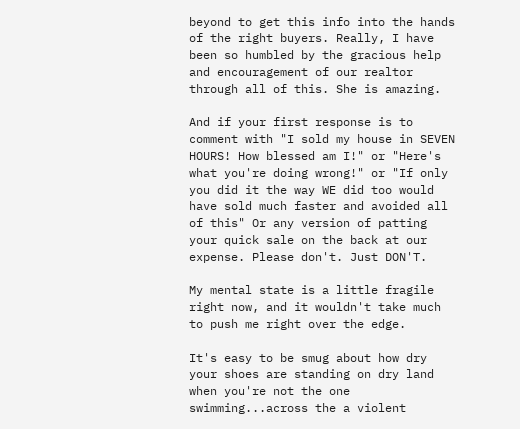beyond to get this info into the hands of the right buyers. Really, I have been so humbled by the gracious help and encouragement of our realtor through all of this. She is amazing.

And if your first response is to comment with "I sold my house in SEVEN HOURS! How blessed am I!" or "Here's what you're doing wrong!" or "If only you did it the way WE did too would have sold much faster and avoided all of this" Or any version of patting your quick sale on the back at our expense. Please don't. Just DON'T.

My mental state is a little fragile right now, and it wouldn't take much to push me right over the edge.

It's easy to be smug about how dry your shoes are standing on dry land when you're not the one swimming...across the a violent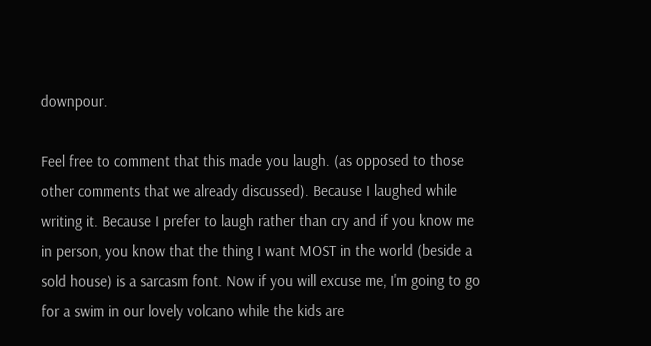downpour.

Feel free to comment that this made you laugh. (as opposed to those other comments that we already discussed). Because I laughed while writing it. Because I prefer to laugh rather than cry and if you know me in person, you know that the thing I want MOST in the world (beside a sold house) is a sarcasm font. Now if you will excuse me, I'm going to go for a swim in our lovely volcano while the kids are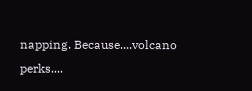napping. Because....volcano perks....